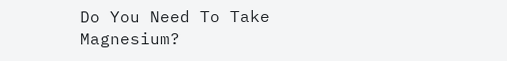Do You Need To Take Magnesium?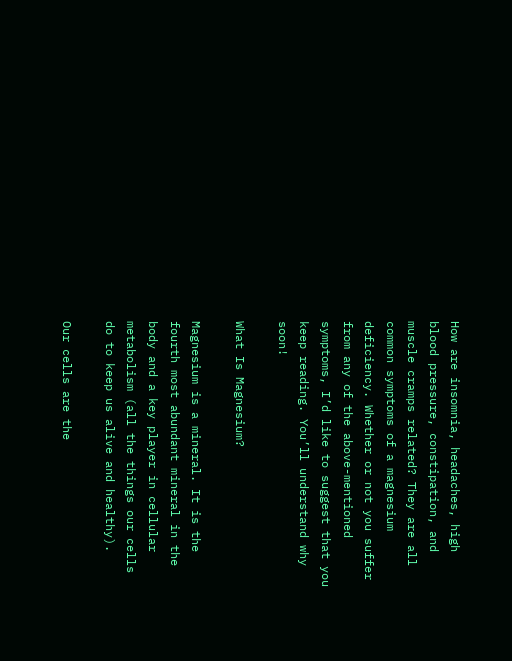How are insomnia, headaches, high blood pressure, constipation, and muscle cramps related? They are all common symptoms of a magnesium deficiency. Whether or not you suffer from any of the above-mentioned symptoms, I’d like to suggest that you keep reading. You’ll understand why soon!

What Is Magnesium?

Magnesium is a mineral. It is the fourth most abundant mineral in the body and a key player in cellular metabolism (all the things our cells do to keep us alive and healthy).

Our cells are the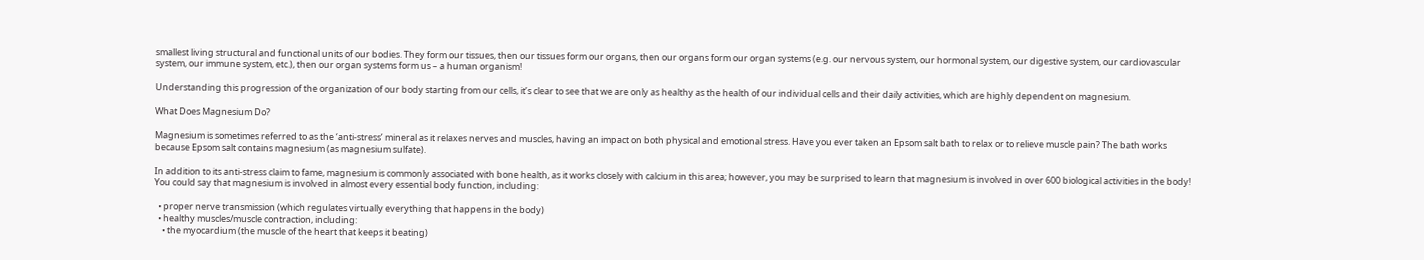smallest living structural and functional units of our bodies. They form our tissues, then our tissues form our organs, then our organs form our organ systems (e.g. our nervous system, our hormonal system, our digestive system, our cardiovascular system, our immune system, etc.), then our organ systems form us – a human organism!

Understanding this progression of the organization of our body starting from our cells, it’s clear to see that we are only as healthy as the health of our individual cells and their daily activities, which are highly dependent on magnesium.

What Does Magnesium Do?

Magnesium is sometimes referred to as the ‘anti-stress’ mineral as it relaxes nerves and muscles, having an impact on both physical and emotional stress. Have you ever taken an Epsom salt bath to relax or to relieve muscle pain? The bath works because Epsom salt contains magnesium (as magnesium sulfate).

In addition to its anti-stress claim to fame, magnesium is commonly associated with bone health, as it works closely with calcium in this area; however, you may be surprised to learn that magnesium is involved in over 600 biological activities in the body! You could say that magnesium is involved in almost every essential body function, including:

  • proper nerve transmission (which regulates virtually everything that happens in the body)
  • healthy muscles/muscle contraction, including:
    • the myocardium (the muscle of the heart that keeps it beating)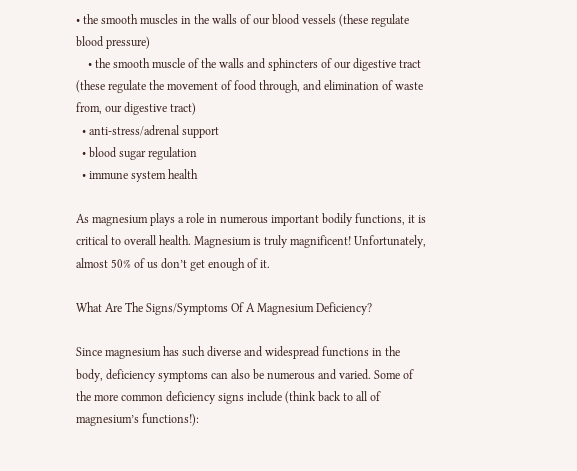• the smooth muscles in the walls of our blood vessels (these regulate blood pressure)
    • the smooth muscle of the walls and sphincters of our digestive tract (these regulate the movement of food through, and elimination of waste from, our digestive tract)
  • anti-stress/adrenal support
  • blood sugar regulation
  • immune system health

As magnesium plays a role in numerous important bodily functions, it is critical to overall health. Magnesium is truly magnificent! Unfortunately, almost 50% of us don’t get enough of it.

What Are The Signs/Symptoms Of A Magnesium Deficiency?

Since magnesium has such diverse and widespread functions in the body, deficiency symptoms can also be numerous and varied. Some of the more common deficiency signs include (think back to all of magnesium’s functions!):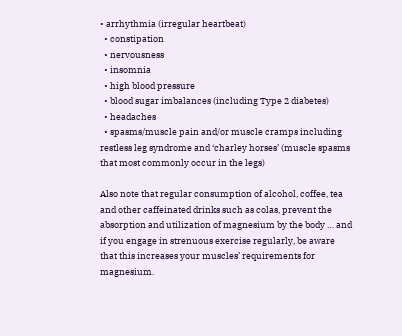• arrhythmia (irregular heartbeat)
  • constipation
  • nervousness
  • insomnia
  • high blood pressure
  • blood sugar imbalances (including Type 2 diabetes)
  • headaches
  • spasms/muscle pain and/or muscle cramps including restless leg syndrome and ‘charley horses’ (muscle spasms that most commonly occur in the legs)

Also note that regular consumption of alcohol, coffee, tea and other caffeinated drinks such as colas, prevent the absorption and utilization of magnesium by the body … and if you engage in strenuous exercise regularly, be aware that this increases your muscles’ requirements for magnesium.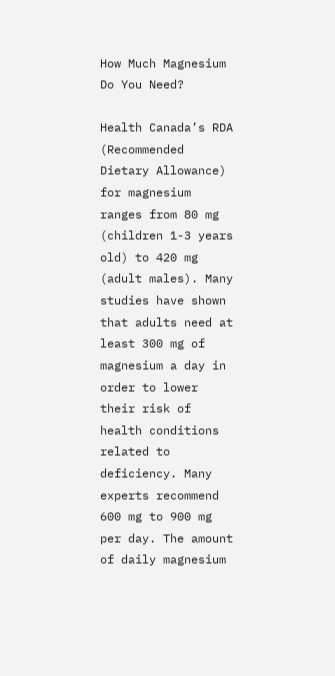How Much Magnesium Do You Need?

Health Canada’s RDA (Recommended Dietary Allowance) for magnesium ranges from 80 mg (children 1-3 years old) to 420 mg (adult males). Many studies have shown that adults need at least 300 mg of magnesium a day in order to lower their risk of health conditions related to deficiency. Many experts recommend 600 mg to 900 mg per day. The amount of daily magnesium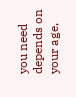you need depends on your age,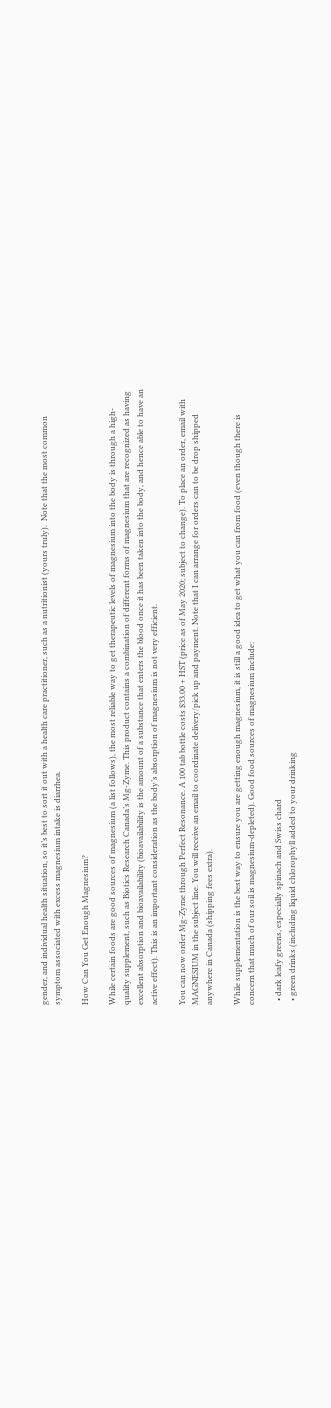gender, and individual health situation, so it’s best to sort it out with a health care practitioner, such as a nutritionist (yours truly).  Note that the most common symptom associated with excess magnesium intake is diarrhea.

How Can You Get Enough Magnesium?

While certain foods are good sources of magnesium (a list follows), the most reliable way to get therapeutic levels of magnesium into the body is through a high-quality supplement, such as Biotics Research Canada’s Mg-Zyme. This product contains a combination of different forms of magnesium that are recognized as having excellent absorption and bioavailability (bioavailability is the amount of a substance that enters the blood once it has been taken into the body, and hence able to have an active effect). This is an important consideration as the body’s absorption of magnesium is not very efficient.

You can now order Mg-Zyme through Perfect Resonance. A 100 tab bottle costs $33.00 + HST (price as of May 2020; subject to change). To place an order, email with MAGNESIUM in the subject line. You will receive an email to coordinate delivery/pick up and payment. Note that I can arrange for orders can to be drop shipped anywhere in Canada (shipping fees extra).

While supplementation is the best way to ensure you are getting enough magnesium, it is still a good idea to get what you can from food (even though there is concern that much of our soil is magnesium-depleted). Good food sources of magnesium include:

  • dark leafy greens, especially spinach and Swiss chard
  • green drinks (including liquid chlorophyll added to your drinking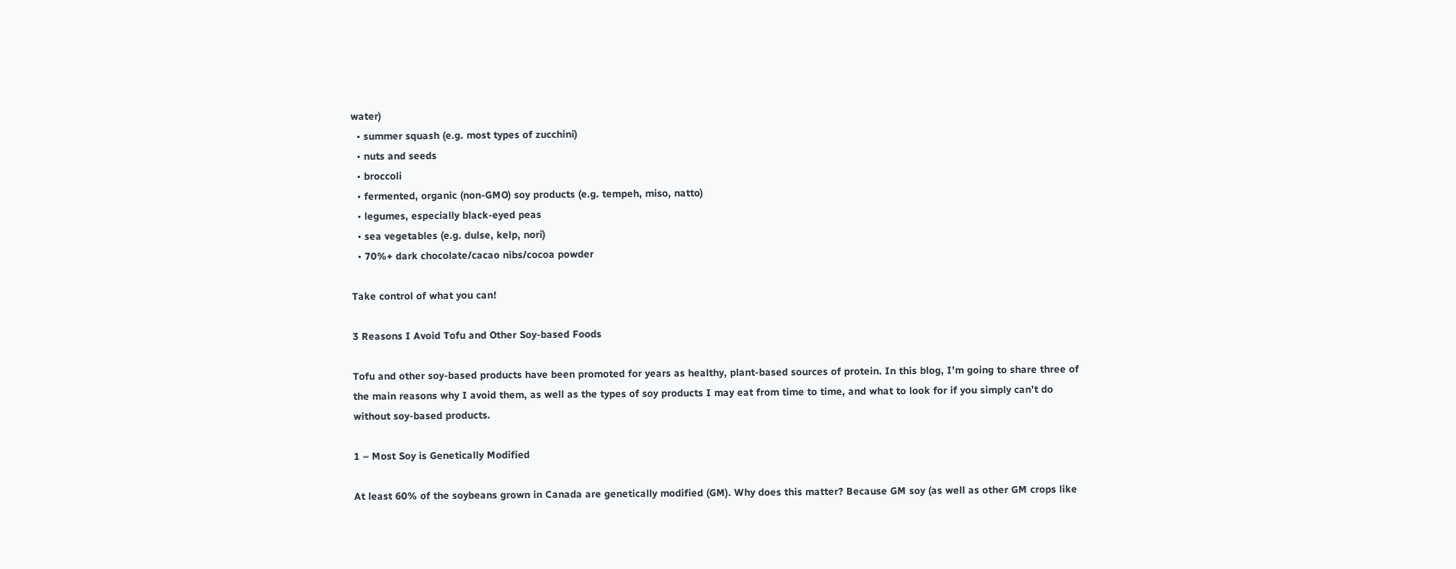water)
  • summer squash (e.g. most types of zucchini)
  • nuts and seeds
  • broccoli
  • fermented, organic (non-GMO) soy products (e.g. tempeh, miso, natto)
  • legumes, especially black-eyed peas
  • sea vegetables (e.g. dulse, kelp, nori)
  • 70%+ dark chocolate/cacao nibs/cocoa powder

Take control of what you can!

3 Reasons I Avoid Tofu and Other Soy-based Foods

Tofu and other soy-based products have been promoted for years as healthy, plant-based sources of protein. In this blog, I’m going to share three of the main reasons why I avoid them, as well as the types of soy products I may eat from time to time, and what to look for if you simply can’t do without soy-based products.

1 – Most Soy is Genetically Modified

At least 60% of the soybeans grown in Canada are genetically modified (GM). Why does this matter? Because GM soy (as well as other GM crops like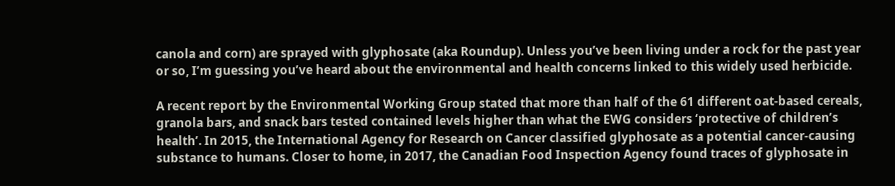canola and corn) are sprayed with glyphosate (aka Roundup). Unless you’ve been living under a rock for the past year or so, I’m guessing you’ve heard about the environmental and health concerns linked to this widely used herbicide.

A recent report by the Environmental Working Group stated that more than half of the 61 different oat-based cereals, granola bars, and snack bars tested contained levels higher than what the EWG considers ‘protective of children’s health’. In 2015, the International Agency for Research on Cancer classified glyphosate as a potential cancer-causing substance to humans. Closer to home, in 2017, the Canadian Food Inspection Agency found traces of glyphosate in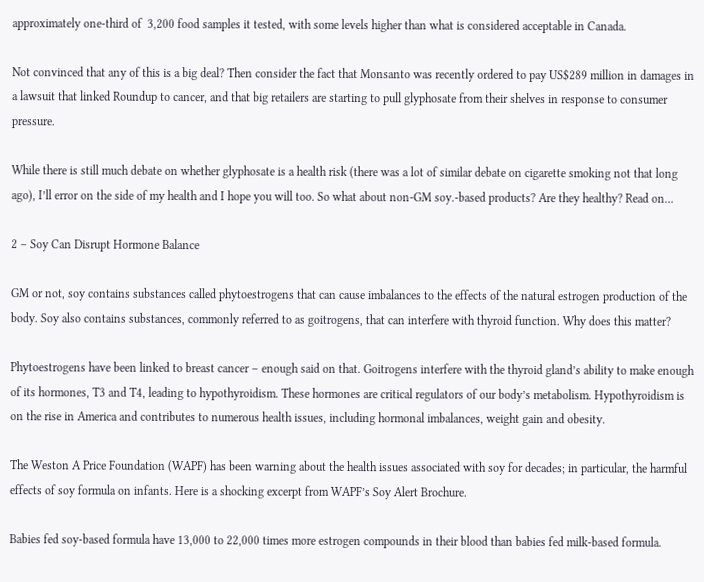approximately one-third of  3,200 food samples it tested, with some levels higher than what is considered acceptable in Canada.

Not convinced that any of this is a big deal? Then consider the fact that Monsanto was recently ordered to pay US$289 million in damages in a lawsuit that linked Roundup to cancer, and that big retailers are starting to pull glyphosate from their shelves in response to consumer pressure.

While there is still much debate on whether glyphosate is a health risk (there was a lot of similar debate on cigarette smoking not that long ago), I’ll error on the side of my health and I hope you will too. So what about non-GM soy.-based products? Are they healthy? Read on…

2 – Soy Can Disrupt Hormone Balance

GM or not, soy contains substances called phytoestrogens that can cause imbalances to the effects of the natural estrogen production of the body. Soy also contains substances, commonly referred to as goitrogens, that can interfere with thyroid function. Why does this matter?

Phytoestrogens have been linked to breast cancer – enough said on that. Goitrogens interfere with the thyroid gland’s ability to make enough of its hormones, T3 and T4, leading to hypothyroidism. These hormones are critical regulators of our body’s metabolism. Hypothyroidism is on the rise in America and contributes to numerous health issues, including hormonal imbalances, weight gain and obesity.

The Weston A Price Foundation (WAPF) has been warning about the health issues associated with soy for decades; in particular, the harmful effects of soy formula on infants. Here is a shocking excerpt from WAPF’s Soy Alert Brochure.

Babies fed soy-based formula have 13,000 to 22,000 times more estrogen compounds in their blood than babies fed milk-based formula.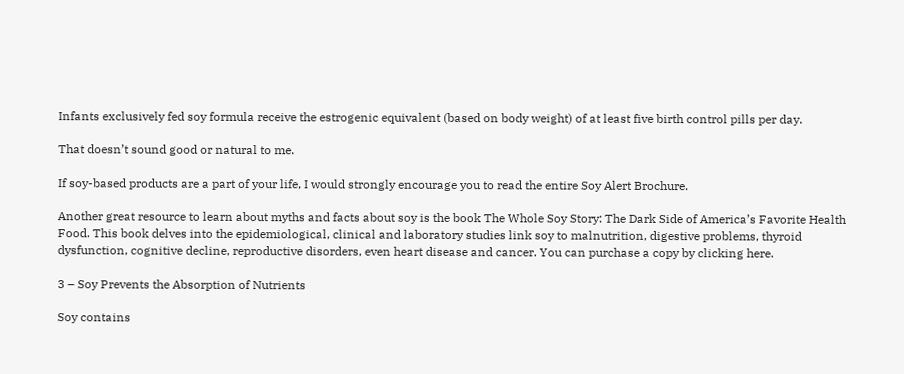Infants exclusively fed soy formula receive the estrogenic equivalent (based on body weight) of at least five birth control pills per day.

That doesn’t sound good or natural to me.

If soy-based products are a part of your life, I would strongly encourage you to read the entire Soy Alert Brochure.

Another great resource to learn about myths and facts about soy is the book The Whole Soy Story: The Dark Side of America’s Favorite Health Food. This book delves into the epidemiological, clinical and laboratory studies link soy to malnutrition, digestive problems, thyroid dysfunction, cognitive decline, reproductive disorders, even heart disease and cancer. You can purchase a copy by clicking here.

3 – Soy Prevents the Absorption of Nutrients

Soy contains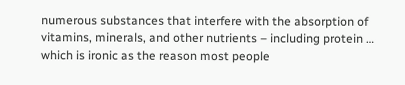numerous substances that interfere with the absorption of vitamins, minerals, and other nutrients – including protein … which is ironic as the reason most people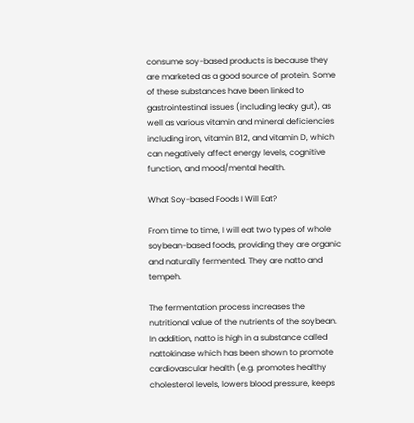consume soy-based products is because they are marketed as a good source of protein. Some of these substances have been linked to gastrointestinal issues (including leaky gut), as well as various vitamin and mineral deficiencies including iron, vitamin B12, and vitamin D, which can negatively affect energy levels, cognitive function, and mood/mental health.

What Soy-based Foods I Will Eat?

From time to time, I will eat two types of whole soybean-based foods, providing they are organic and naturally fermented. They are natto and tempeh.

The fermentation process increases the nutritional value of the nutrients of the soybean. In addition, natto is high in a substance called nattokinase which has been shown to promote cardiovascular health (e.g. promotes healthy cholesterol levels, lowers blood pressure, keeps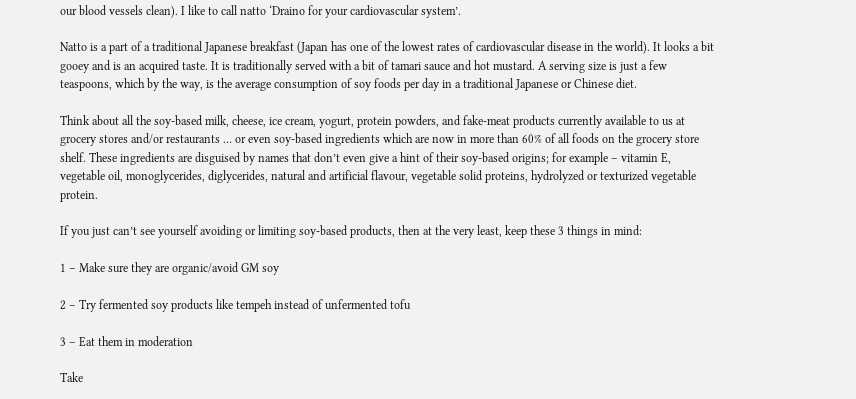our blood vessels clean). I like to call natto ‘Draino for your cardiovascular system’.

Natto is a part of a traditional Japanese breakfast (Japan has one of the lowest rates of cardiovascular disease in the world). It looks a bit gooey and is an acquired taste. It is traditionally served with a bit of tamari sauce and hot mustard. A serving size is just a few teaspoons, which by the way, is the average consumption of soy foods per day in a traditional Japanese or Chinese diet.

Think about all the soy-based milk, cheese, ice cream, yogurt, protein powders, and fake-meat products currently available to us at grocery stores and/or restaurants … or even soy-based ingredients which are now in more than 60% of all foods on the grocery store shelf. These ingredients are disguised by names that don’t even give a hint of their soy-based origins; for example – vitamin E, vegetable oil, monoglycerides, diglycerides, natural and artificial flavour, vegetable solid proteins, hydrolyzed or texturized vegetable protein.

If you just can’t see yourself avoiding or limiting soy-based products, then at the very least, keep these 3 things in mind:

1 – Make sure they are organic/avoid GM soy

2 – Try fermented soy products like tempeh instead of unfermented tofu

3 – Eat them in moderation

Take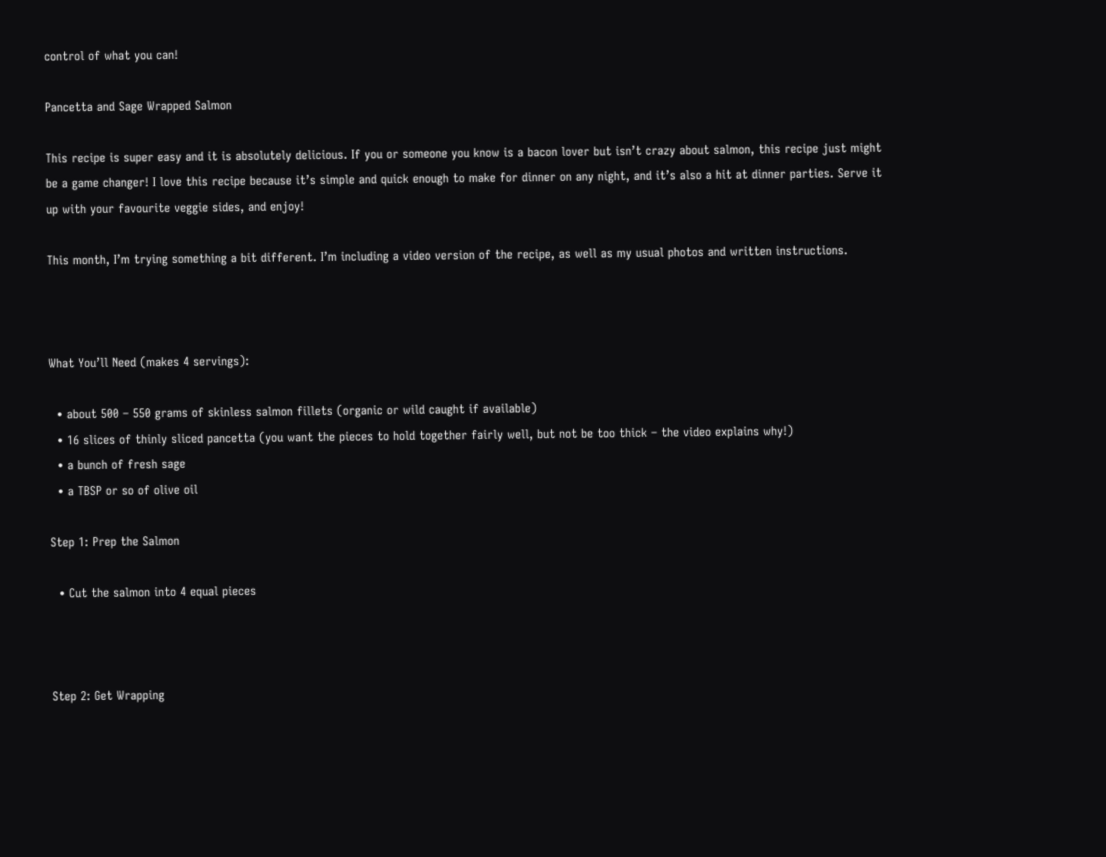control of what you can!

Pancetta and Sage Wrapped Salmon

This recipe is super easy and it is absolutely delicious. If you or someone you know is a bacon lover but isn’t crazy about salmon, this recipe just might be a game changer! I love this recipe because it’s simple and quick enough to make for dinner on any night, and it’s also a hit at dinner parties. Serve it up with your favourite veggie sides, and enjoy!

This month, I’m trying something a bit different. I’m including a video version of the recipe, as well as my usual photos and written instructions.



What You’ll Need (makes 4 servings):

  • about 500 – 550 grams of skinless salmon fillets (organic or wild caught if available)
  • 16 slices of thinly sliced pancetta (you want the pieces to hold together fairly well, but not be too thick – the video explains why!)
  • a bunch of fresh sage
  • a TBSP or so of olive oil

Step 1: Prep the Salmon

  • Cut the salmon into 4 equal pieces



Step 2: Get Wrapping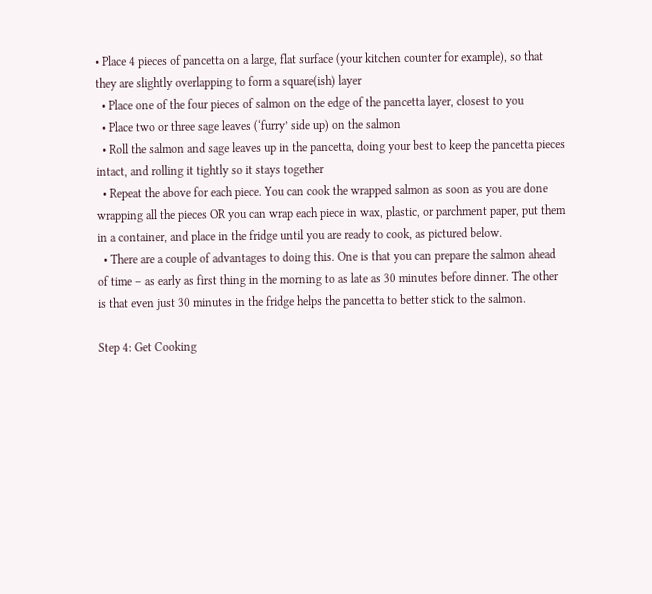• Place 4 pieces of pancetta on a large, flat surface (your kitchen counter for example), so that they are slightly overlapping to form a square(ish) layer
  • Place one of the four pieces of salmon on the edge of the pancetta layer, closest to you
  • Place two or three sage leaves (‘furry’ side up) on the salmon
  • Roll the salmon and sage leaves up in the pancetta, doing your best to keep the pancetta pieces intact, and rolling it tightly so it stays together
  • Repeat the above for each piece. You can cook the wrapped salmon as soon as you are done wrapping all the pieces OR you can wrap each piece in wax, plastic, or parchment paper, put them in a container, and place in the fridge until you are ready to cook, as pictured below.
  • There are a couple of advantages to doing this. One is that you can prepare the salmon ahead of time – as early as first thing in the morning to as late as 30 minutes before dinner. The other is that even just 30 minutes in the fridge helps the pancetta to better stick to the salmon.

Step 4: Get Cooking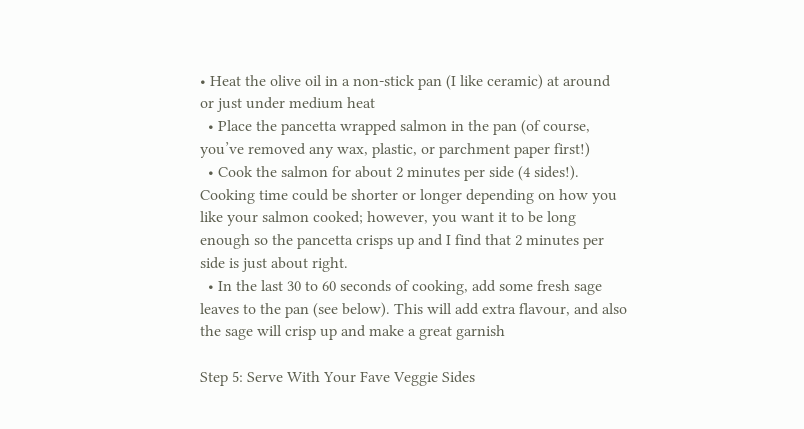• Heat the olive oil in a non-stick pan (I like ceramic) at around or just under medium heat
  • Place the pancetta wrapped salmon in the pan (of course, you’ve removed any wax, plastic, or parchment paper first!)
  • Cook the salmon for about 2 minutes per side (4 sides!). Cooking time could be shorter or longer depending on how you like your salmon cooked; however, you want it to be long enough so the pancetta crisps up and I find that 2 minutes per side is just about right.
  • In the last 30 to 60 seconds of cooking, add some fresh sage leaves to the pan (see below). This will add extra flavour, and also the sage will crisp up and make a great garnish

Step 5: Serve With Your Fave Veggie Sides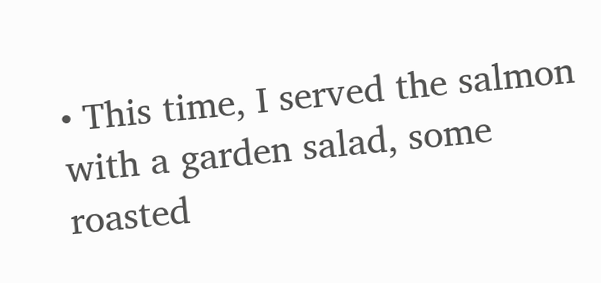• This time, I served the salmon with a garden salad, some roasted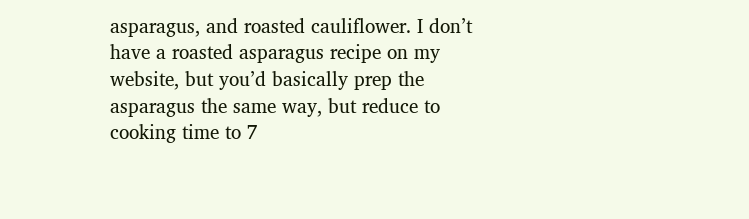asparagus, and roasted cauliflower. I don’t have a roasted asparagus recipe on my website, but you’d basically prep the asparagus the same way, but reduce to cooking time to 7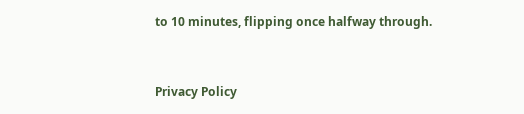to 10 minutes, flipping once halfway through.


Privacy Policy